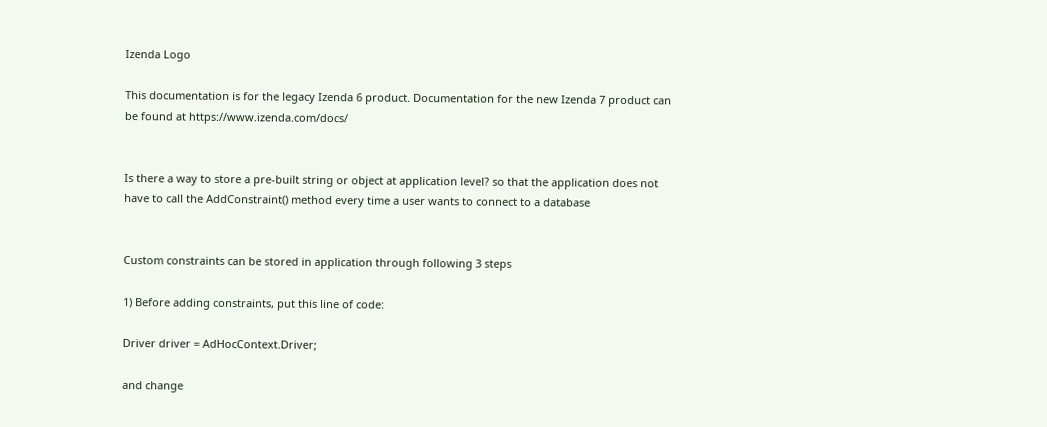Izenda Logo

This documentation is for the legacy Izenda 6 product. Documentation for the new Izenda 7 product can be found at https://www.izenda.com/docs/


Is there a way to store a pre-built string or object at application level? so that the application does not have to call the AddConstraint() method every time a user wants to connect to a database


Custom constraints can be stored in application through following 3 steps

1) Before adding constraints, put this line of code:

Driver driver = AdHocContext.Driver;

and change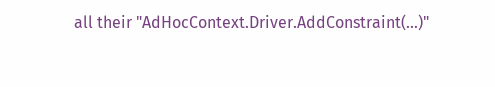all their "AdHocContext.Driver.AddConstraint(...)"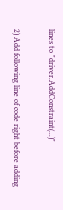lines to "driver.AddConstraint(...)"

2) Add following line of code right before adding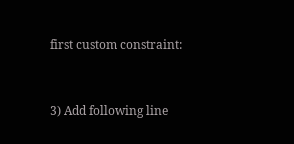first custom constraint:


3) Add following line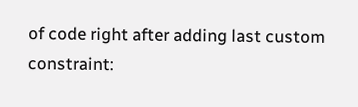of code right after adding last custom constraint: